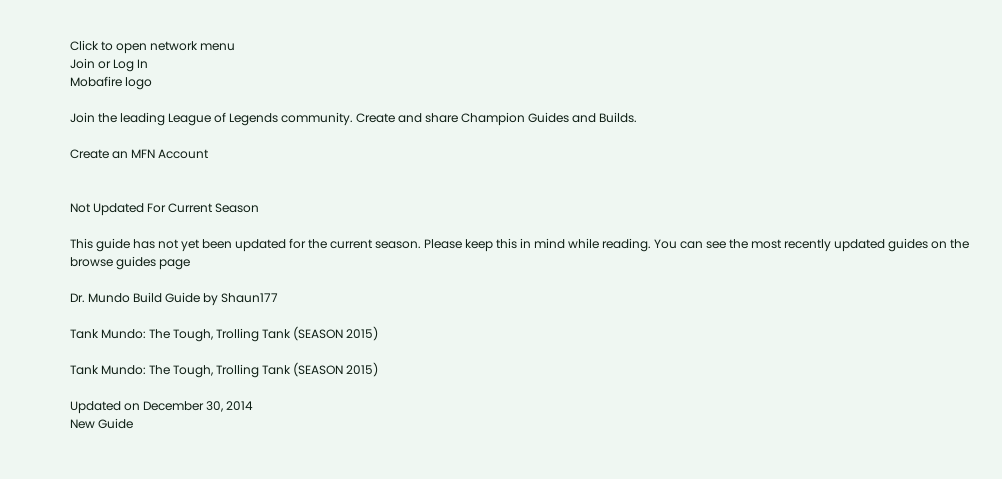Click to open network menu
Join or Log In
Mobafire logo

Join the leading League of Legends community. Create and share Champion Guides and Builds.

Create an MFN Account


Not Updated For Current Season

This guide has not yet been updated for the current season. Please keep this in mind while reading. You can see the most recently updated guides on the browse guides page

Dr. Mundo Build Guide by Shaun177

Tank Mundo: The Tough, Trolling Tank (SEASON 2015)

Tank Mundo: The Tough, Trolling Tank (SEASON 2015)

Updated on December 30, 2014
New Guide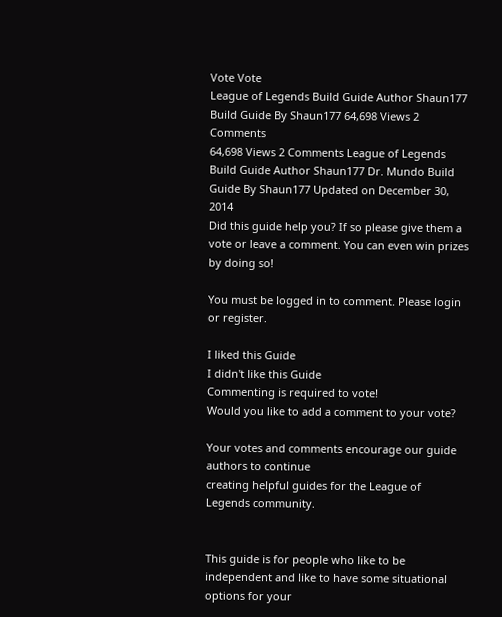Vote Vote
League of Legends Build Guide Author Shaun177 Build Guide By Shaun177 64,698 Views 2 Comments
64,698 Views 2 Comments League of Legends Build Guide Author Shaun177 Dr. Mundo Build Guide By Shaun177 Updated on December 30, 2014
Did this guide help you? If so please give them a vote or leave a comment. You can even win prizes by doing so!

You must be logged in to comment. Please login or register.

I liked this Guide
I didn't like this Guide
Commenting is required to vote!
Would you like to add a comment to your vote?

Your votes and comments encourage our guide authors to continue
creating helpful guides for the League of Legends community.


This guide is for people who like to be independent and like to have some situational options for your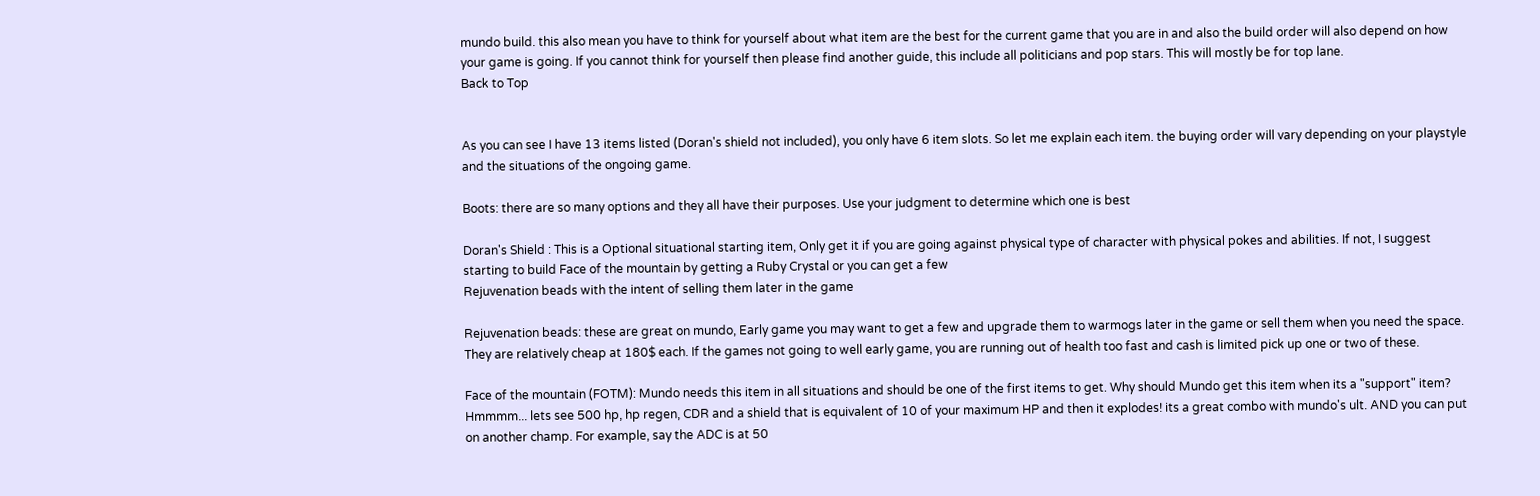mundo build. this also mean you have to think for yourself about what item are the best for the current game that you are in and also the build order will also depend on how your game is going. If you cannot think for yourself then please find another guide, this include all politicians and pop stars. This will mostly be for top lane.
Back to Top


As you can see I have 13 items listed (Doran's shield not included), you only have 6 item slots. So let me explain each item. the buying order will vary depending on your playstyle and the situations of the ongoing game.

Boots: there are so many options and they all have their purposes. Use your judgment to determine which one is best

Doran's Shield : This is a Optional situational starting item, Only get it if you are going against physical type of character with physical pokes and abilities. If not, I suggest starting to build Face of the mountain by getting a Ruby Crystal or you can get a few
Rejuvenation beads with the intent of selling them later in the game

Rejuvenation beads: these are great on mundo, Early game you may want to get a few and upgrade them to warmogs later in the game or sell them when you need the space. They are relatively cheap at 180$ each. If the games not going to well early game, you are running out of health too fast and cash is limited pick up one or two of these.

Face of the mountain (FOTM): Mundo needs this item in all situations and should be one of the first items to get. Why should Mundo get this item when its a "support" item? Hmmmm... lets see 500 hp, hp regen, CDR and a shield that is equivalent of 10 of your maximum HP and then it explodes! its a great combo with mundo's ult. AND you can put on another champ. For example, say the ADC is at 50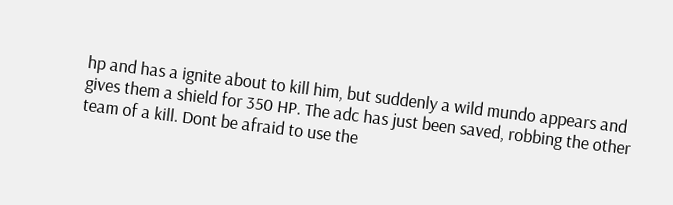hp and has a ignite about to kill him, but suddenly a wild mundo appears and gives them a shield for 350 HP. The adc has just been saved, robbing the other team of a kill. Dont be afraid to use the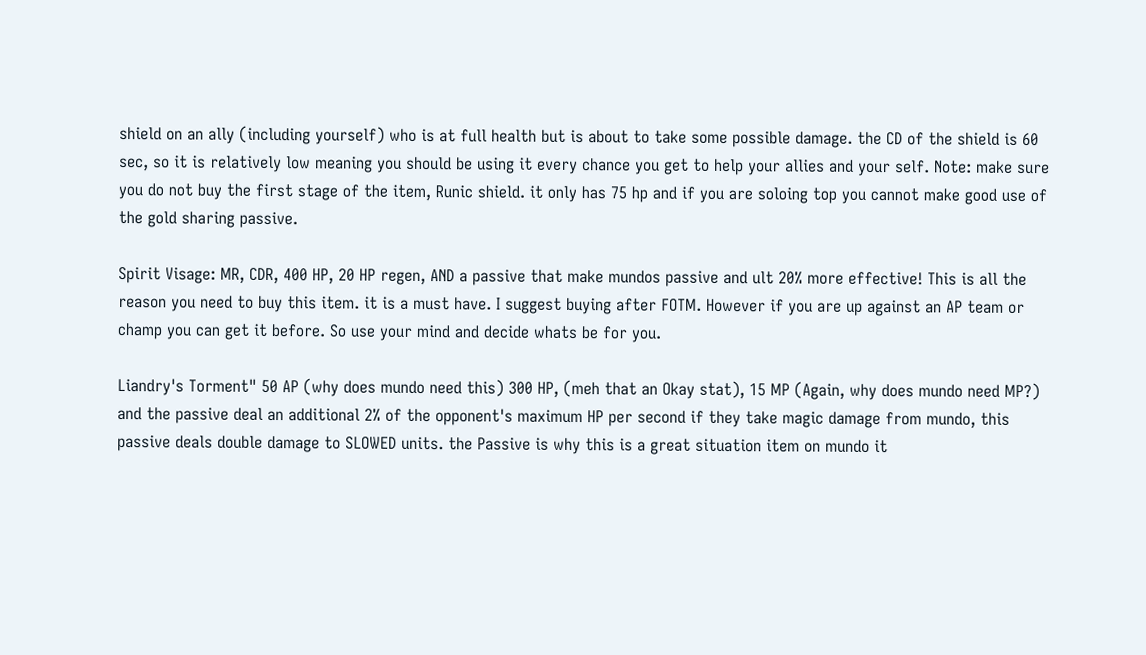shield on an ally (including yourself) who is at full health but is about to take some possible damage. the CD of the shield is 60 sec, so it is relatively low meaning you should be using it every chance you get to help your allies and your self. Note: make sure you do not buy the first stage of the item, Runic shield. it only has 75 hp and if you are soloing top you cannot make good use of the gold sharing passive.

Spirit Visage: MR, CDR, 400 HP, 20 HP regen, AND a passive that make mundos passive and ult 20% more effective! This is all the reason you need to buy this item. it is a must have. I suggest buying after FOTM. However if you are up against an AP team or champ you can get it before. So use your mind and decide whats be for you.

Liandry's Torment" 50 AP (why does mundo need this) 300 HP, (meh that an Okay stat), 15 MP (Again, why does mundo need MP?) and the passive deal an additional 2% of the opponent's maximum HP per second if they take magic damage from mundo, this passive deals double damage to SLOWED units. the Passive is why this is a great situation item on mundo it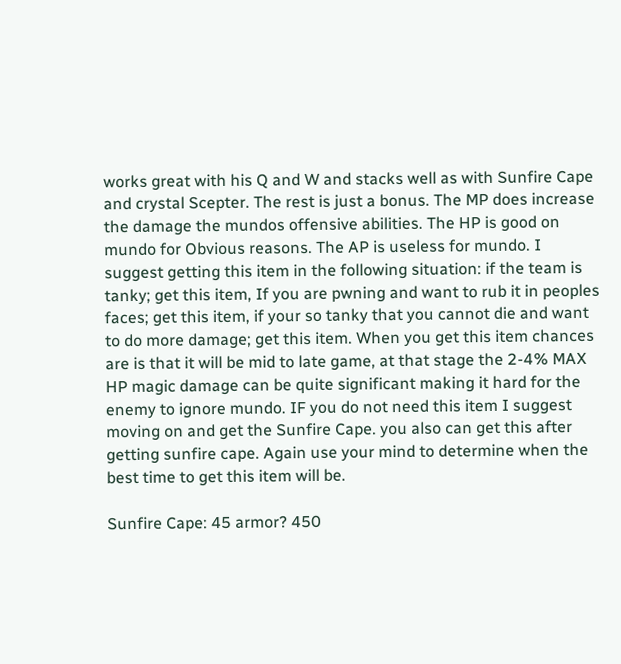works great with his Q and W and stacks well as with Sunfire Cape and crystal Scepter. The rest is just a bonus. The MP does increase the damage the mundos offensive abilities. The HP is good on mundo for Obvious reasons. The AP is useless for mundo. I suggest getting this item in the following situation: if the team is tanky; get this item, If you are pwning and want to rub it in peoples faces; get this item, if your so tanky that you cannot die and want to do more damage; get this item. When you get this item chances are is that it will be mid to late game, at that stage the 2-4% MAX HP magic damage can be quite significant making it hard for the enemy to ignore mundo. IF you do not need this item I suggest moving on and get the Sunfire Cape. you also can get this after getting sunfire cape. Again use your mind to determine when the best time to get this item will be.

Sunfire Cape: 45 armor? 450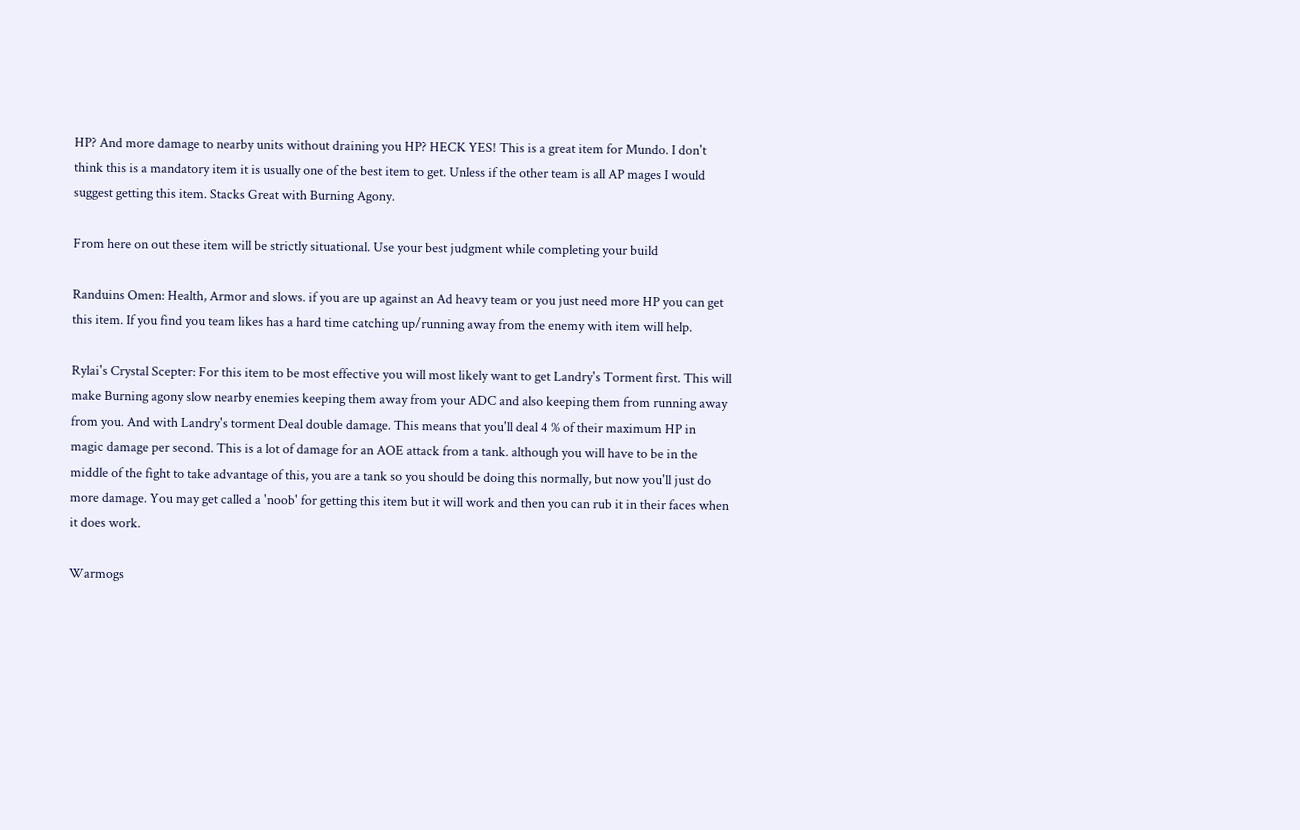HP? And more damage to nearby units without draining you HP? HECK YES! This is a great item for Mundo. I don't think this is a mandatory item it is usually one of the best item to get. Unless if the other team is all AP mages I would suggest getting this item. Stacks Great with Burning Agony.

From here on out these item will be strictly situational. Use your best judgment while completing your build

Randuins Omen: Health, Armor and slows. if you are up against an Ad heavy team or you just need more HP you can get this item. If you find you team likes has a hard time catching up/running away from the enemy with item will help.

Rylai's Crystal Scepter: For this item to be most effective you will most likely want to get Landry's Torment first. This will make Burning agony slow nearby enemies keeping them away from your ADC and also keeping them from running away from you. And with Landry's torment Deal double damage. This means that you'll deal 4 % of their maximum HP in magic damage per second. This is a lot of damage for an AOE attack from a tank. although you will have to be in the middle of the fight to take advantage of this, you are a tank so you should be doing this normally, but now you'll just do more damage. You may get called a 'noob' for getting this item but it will work and then you can rub it in their faces when it does work.

Warmogs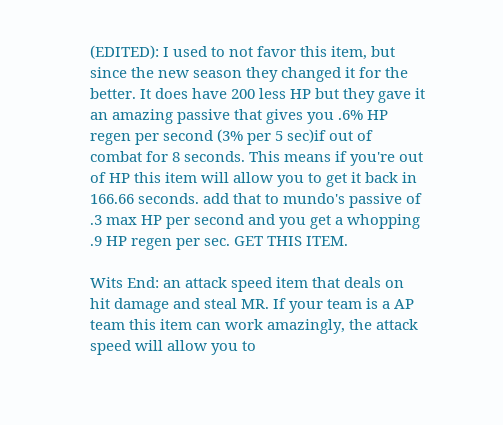(EDITED): I used to not favor this item, but since the new season they changed it for the better. It does have 200 less HP but they gave it an amazing passive that gives you .6% HP regen per second (3% per 5 sec)if out of combat for 8 seconds. This means if you're out of HP this item will allow you to get it back in 166.66 seconds. add that to mundo's passive of .3 max HP per second and you get a whopping .9 HP regen per sec. GET THIS ITEM.

Wits End: an attack speed item that deals on hit damage and steal MR. If your team is a AP team this item can work amazingly, the attack speed will allow you to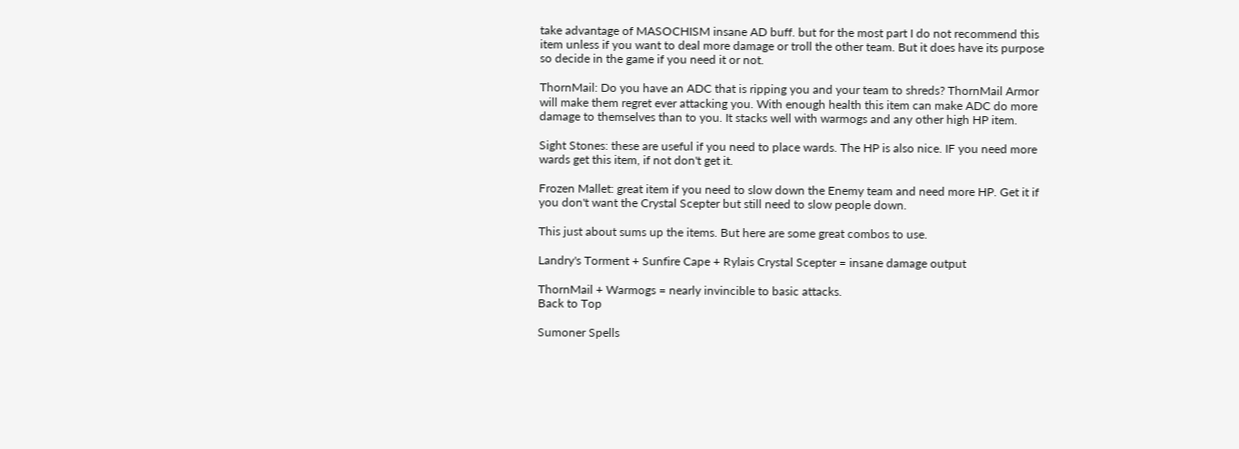take advantage of MASOCHISM insane AD buff. but for the most part I do not recommend this item unless if you want to deal more damage or troll the other team. But it does have its purpose so decide in the game if you need it or not.

ThornMail: Do you have an ADC that is ripping you and your team to shreds? ThornMail Armor will make them regret ever attacking you. With enough health this item can make ADC do more damage to themselves than to you. It stacks well with warmogs and any other high HP item.

Sight Stones: these are useful if you need to place wards. The HP is also nice. IF you need more wards get this item, if not don't get it.

Frozen Mallet: great item if you need to slow down the Enemy team and need more HP. Get it if you don't want the Crystal Scepter but still need to slow people down.

This just about sums up the items. But here are some great combos to use.

Landry's Torment + Sunfire Cape + Rylais Crystal Scepter = insane damage output

ThornMail + Warmogs = nearly invincible to basic attacks.
Back to Top

Sumoner Spells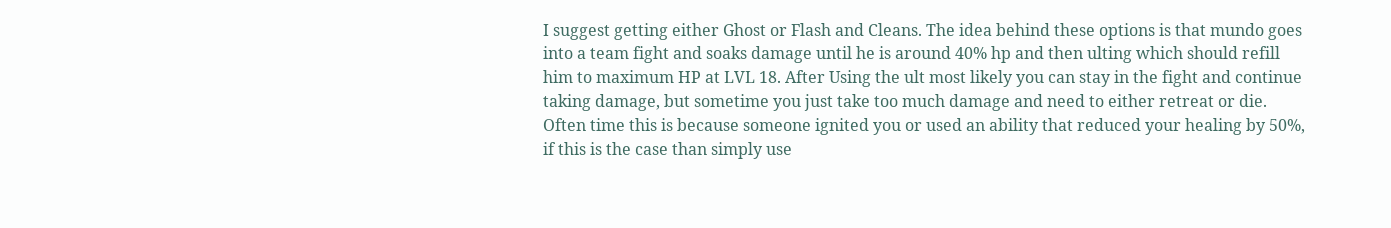I suggest getting either Ghost or Flash and Cleans. The idea behind these options is that mundo goes into a team fight and soaks damage until he is around 40% hp and then ulting which should refill him to maximum HP at LVL 18. After Using the ult most likely you can stay in the fight and continue taking damage, but sometime you just take too much damage and need to either retreat or die. Often time this is because someone ignited you or used an ability that reduced your healing by 50%, if this is the case than simply use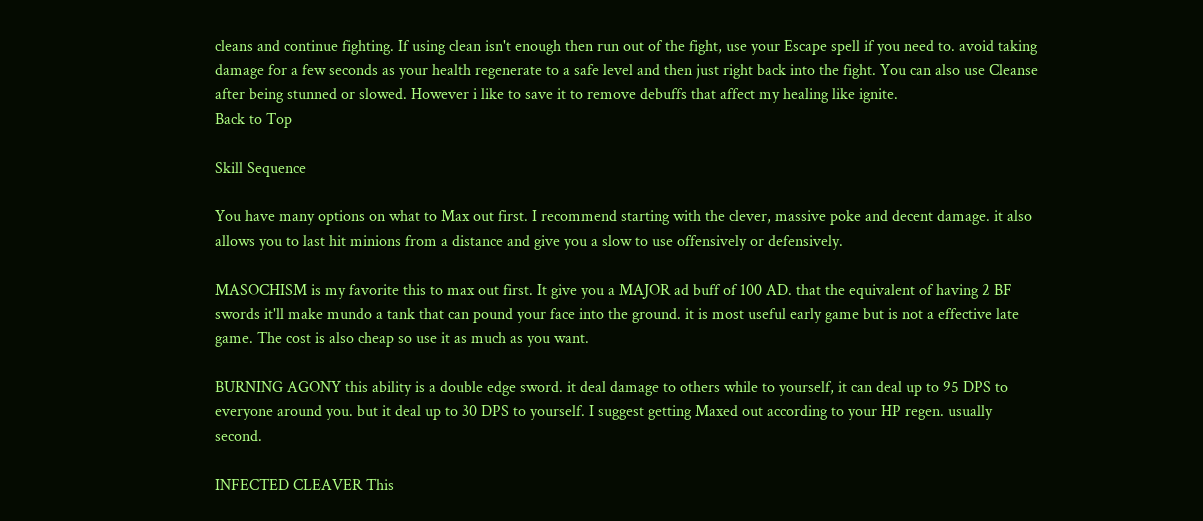cleans and continue fighting. If using clean isn't enough then run out of the fight, use your Escape spell if you need to. avoid taking damage for a few seconds as your health regenerate to a safe level and then just right back into the fight. You can also use Cleanse after being stunned or slowed. However i like to save it to remove debuffs that affect my healing like ignite.
Back to Top

Skill Sequence

You have many options on what to Max out first. I recommend starting with the clever, massive poke and decent damage. it also allows you to last hit minions from a distance and give you a slow to use offensively or defensively.

MASOCHISM is my favorite this to max out first. It give you a MAJOR ad buff of 100 AD. that the equivalent of having 2 BF swords it'll make mundo a tank that can pound your face into the ground. it is most useful early game but is not a effective late game. The cost is also cheap so use it as much as you want.

BURNING AGONY this ability is a double edge sword. it deal damage to others while to yourself, it can deal up to 95 DPS to everyone around you. but it deal up to 30 DPS to yourself. I suggest getting Maxed out according to your HP regen. usually second.

INFECTED CLEAVER This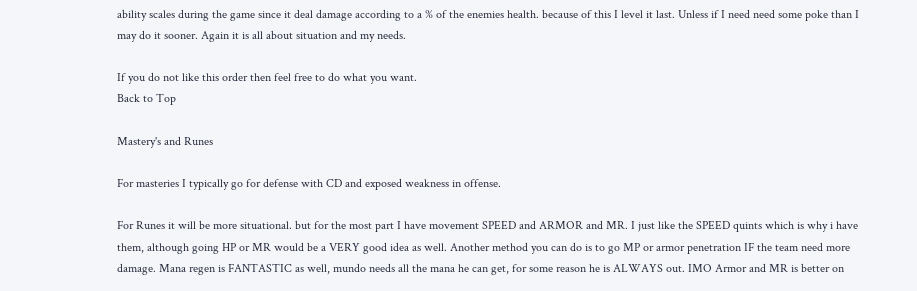ability scales during the game since it deal damage according to a % of the enemies health. because of this I level it last. Unless if I need need some poke than I may do it sooner. Again it is all about situation and my needs.

If you do not like this order then feel free to do what you want.
Back to Top

Mastery's and Runes

For masteries I typically go for defense with CD and exposed weakness in offense.

For Runes it will be more situational. but for the most part I have movement SPEED and ARMOR and MR. I just like the SPEED quints which is why i have them, although going HP or MR would be a VERY good idea as well. Another method you can do is to go MP or armor penetration IF the team need more damage. Mana regen is FANTASTIC as well, mundo needs all the mana he can get, for some reason he is ALWAYS out. IMO Armor and MR is better on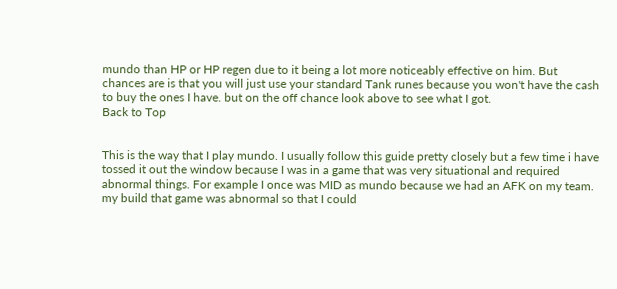mundo than HP or HP regen due to it being a lot more noticeably effective on him. But chances are is that you will just use your standard Tank runes because you won't have the cash to buy the ones I have. but on the off chance look above to see what I got.
Back to Top


This is the way that I play mundo. I usually follow this guide pretty closely but a few time i have tossed it out the window because I was in a game that was very situational and required abnormal things. For example I once was MID as mundo because we had an AFK on my team. my build that game was abnormal so that I could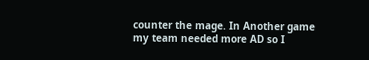counter the mage. In Another game my team needed more AD so I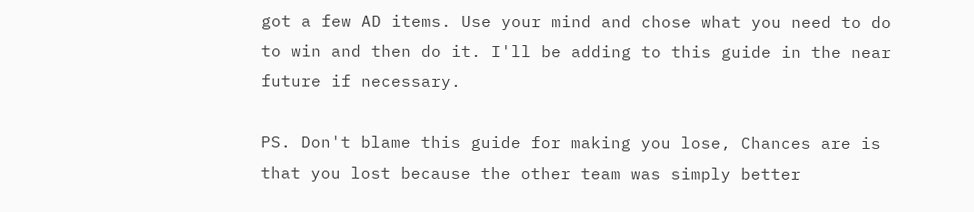got a few AD items. Use your mind and chose what you need to do to win and then do it. I'll be adding to this guide in the near future if necessary.

PS. Don't blame this guide for making you lose, Chances are is that you lost because the other team was simply better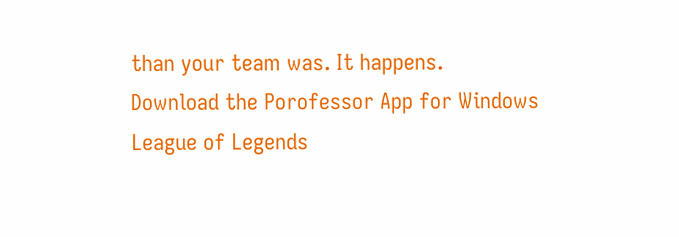than your team was. It happens.
Download the Porofessor App for Windows
League of Legends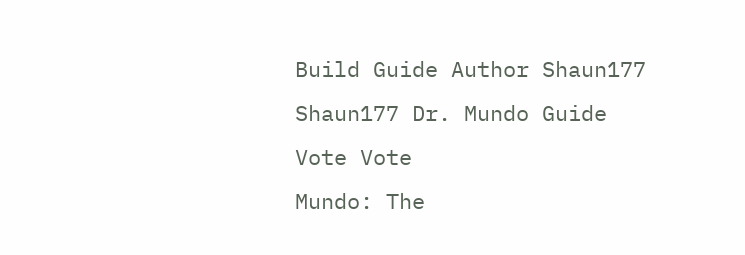Build Guide Author Shaun177
Shaun177 Dr. Mundo Guide
Vote Vote
Mundo: The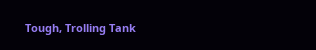Tough, Trolling Tank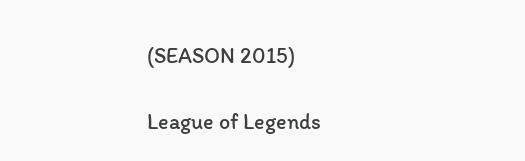(SEASON 2015)

League of Legends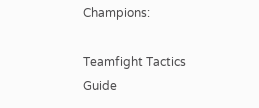Champions:

Teamfight Tactics Guide